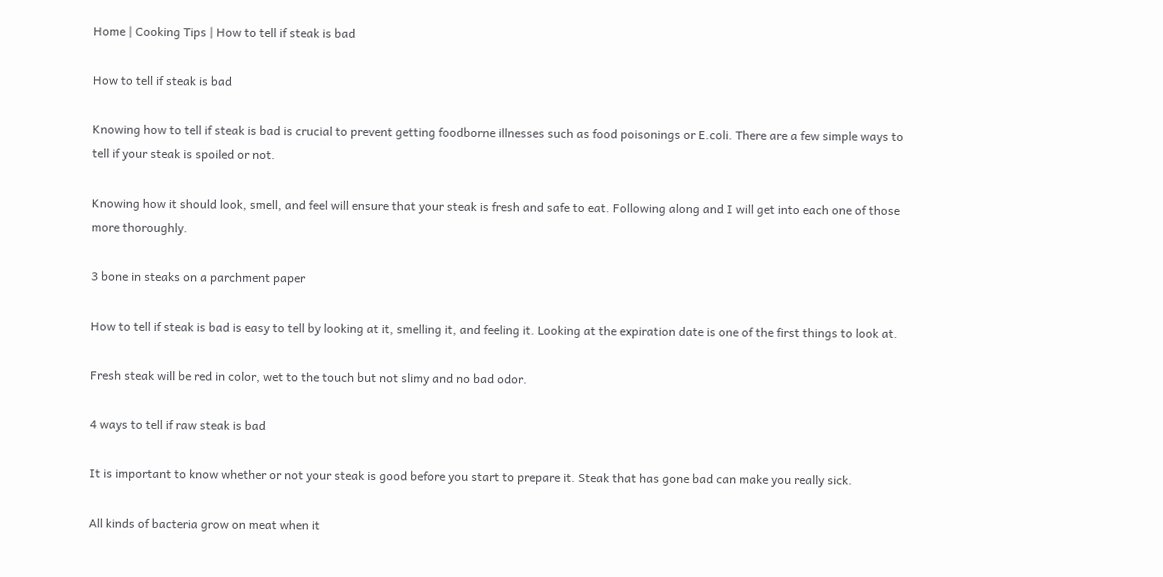Home | Cooking Tips | How to tell if steak is bad

How to tell if steak is bad

Knowing how to tell if steak is bad is crucial to prevent getting foodborne illnesses such as food poisonings or E.coli. There are a few simple ways to tell if your steak is spoiled or not.

Knowing how it should look, smell, and feel will ensure that your steak is fresh and safe to eat. Following along and I will get into each one of those more thoroughly.

3 bone in steaks on a parchment paper

How to tell if steak is bad is easy to tell by looking at it, smelling it, and feeling it. Looking at the expiration date is one of the first things to look at.

Fresh steak will be red in color, wet to the touch but not slimy and no bad odor.

4 ways to tell if raw steak is bad

It is important to know whether or not your steak is good before you start to prepare it. Steak that has gone bad can make you really sick.

All kinds of bacteria grow on meat when it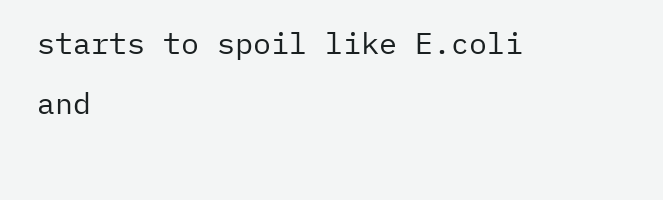starts to spoil like E.coli and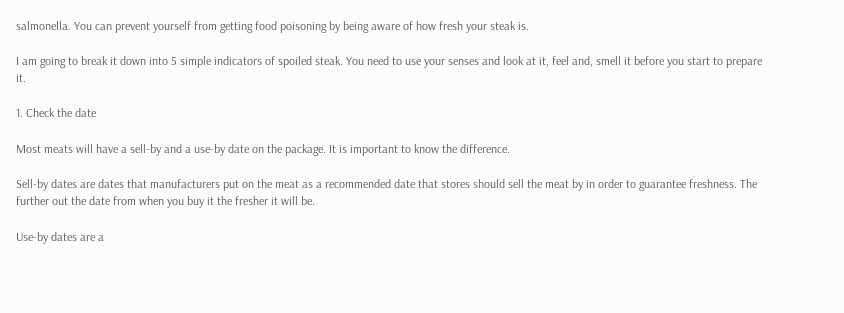salmonella. You can prevent yourself from getting food poisoning by being aware of how fresh your steak is.

I am going to break it down into 5 simple indicators of spoiled steak. You need to use your senses and look at it, feel and, smell it before you start to prepare it.

1. Check the date

Most meats will have a sell-by and a use-by date on the package. It is important to know the difference.

Sell-by dates are dates that manufacturers put on the meat as a recommended date that stores should sell the meat by in order to guarantee freshness. The further out the date from when you buy it the fresher it will be.

Use-by dates are a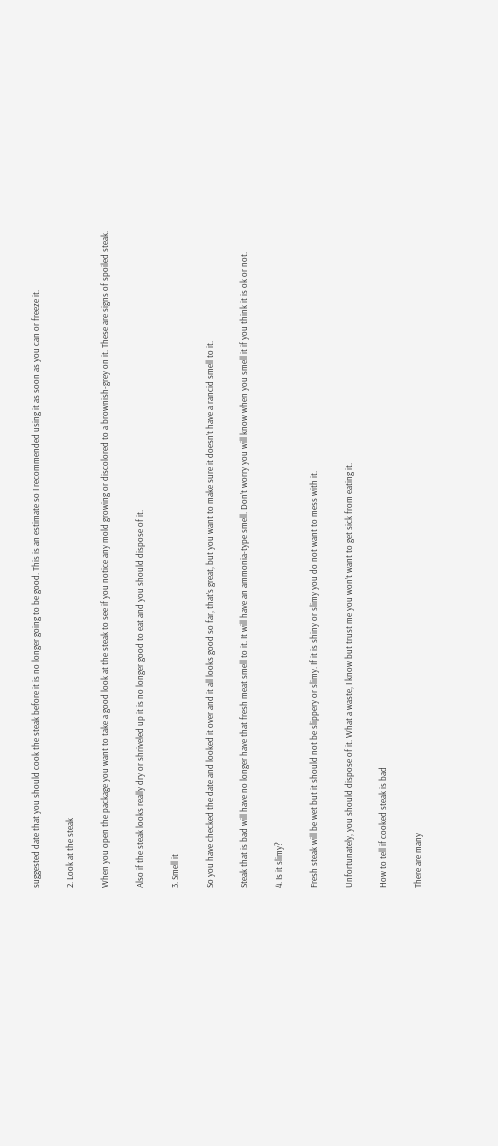suggested date that you should cook the steak before it is no longer going to be good. This is an estimate so I recommended using it as soon as you can or freeze it.

2. Look at the steak

When you open the package you want to take a good look at the steak to see if you notice any mold growing or discolored to a brownish-grey on it. These are signs of spoiled steak.

Also if the steak looks really dry or shriveled up it is no longer good to eat and you should dispose of it.

3. Smell it

So you have checked the date and looked it over and it all looks good so far, that’s great, but you want to make sure it doesn’t have a rancid smell to it.

Steak that is bad will have no longer have that fresh meat smell to it. It will have an ammonia-type smell. Don’t worry you will know when you smell it if you think it is ok or not.

4. Is it slimy?

Fresh steak will be wet but it should not be slippery or slimy. If it is shiny or slimy you do not want to mess with it.

Unfortunately, you should dispose of it. What a waste, I know but trust me you won’t want to get sick from eating it.

How to tell if cooked steak is bad

There are many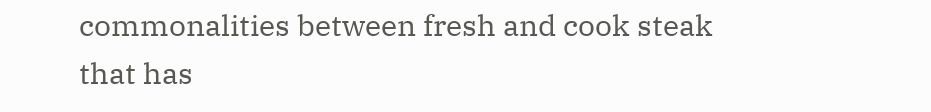commonalities between fresh and cook steak that has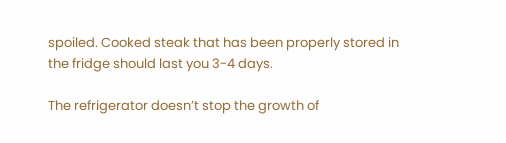spoiled. Cooked steak that has been properly stored in the fridge should last you 3-4 days.

The refrigerator doesn’t stop the growth of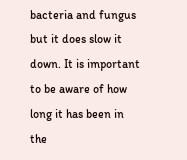bacteria and fungus but it does slow it down. It is important to be aware of how long it has been in the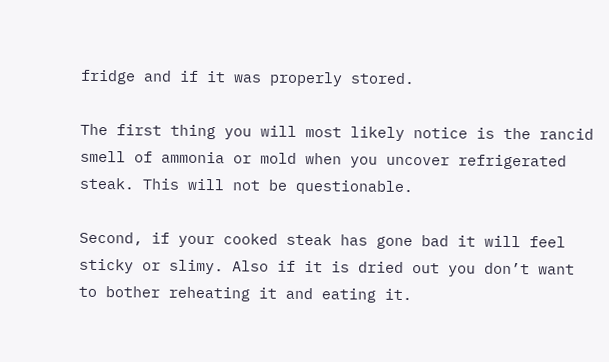fridge and if it was properly stored.

The first thing you will most likely notice is the rancid smell of ammonia or mold when you uncover refrigerated steak. This will not be questionable.

Second, if your cooked steak has gone bad it will feel sticky or slimy. Also if it is dried out you don’t want to bother reheating it and eating it.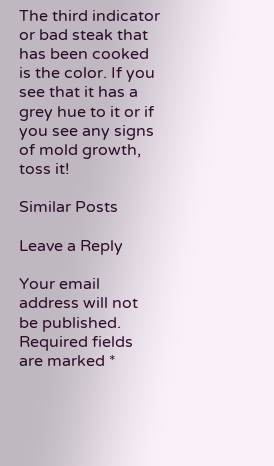The third indicator or bad steak that has been cooked is the color. If you see that it has a grey hue to it or if you see any signs of mold growth, toss it!

Similar Posts

Leave a Reply

Your email address will not be published. Required fields are marked *